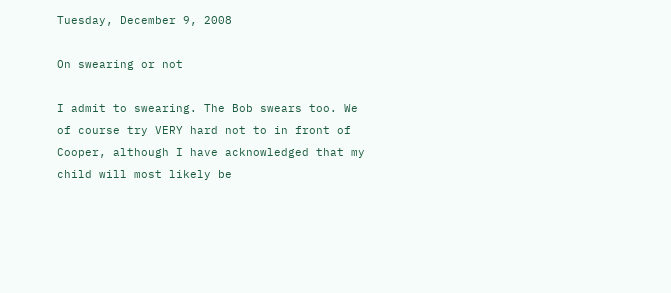Tuesday, December 9, 2008

On swearing or not

I admit to swearing. The Bob swears too. We of course try VERY hard not to in front of Cooper, although I have acknowledged that my child will most likely be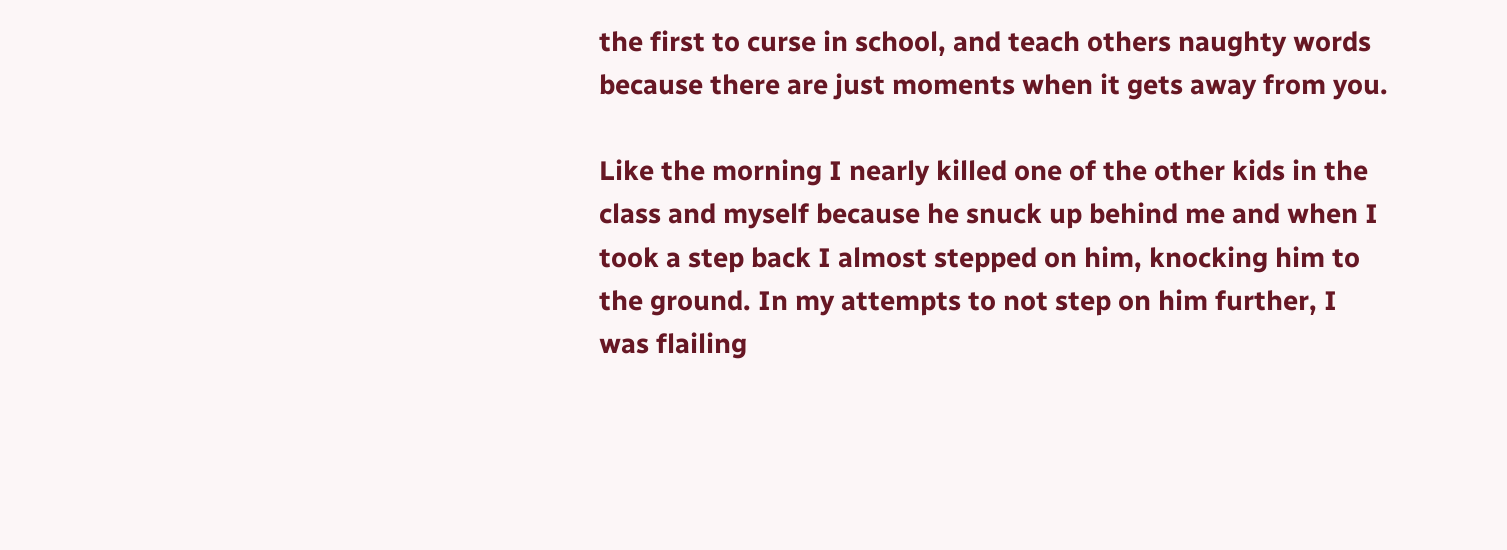the first to curse in school, and teach others naughty words because there are just moments when it gets away from you.

Like the morning I nearly killed one of the other kids in the class and myself because he snuck up behind me and when I took a step back I almost stepped on him, knocking him to the ground. In my attempts to not step on him further, I was flailing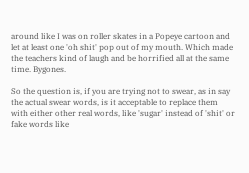around like I was on roller skates in a Popeye cartoon and let at least one 'oh shit' pop out of my mouth. Which made the teachers kind of laugh and be horrified all at the same time. Bygones.

So the question is, if you are trying not to swear, as in say the actual swear words, is it acceptable to replace them with either other real words, like 'sugar' instead of 'shit' or fake words like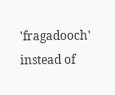'fragadooch' instead of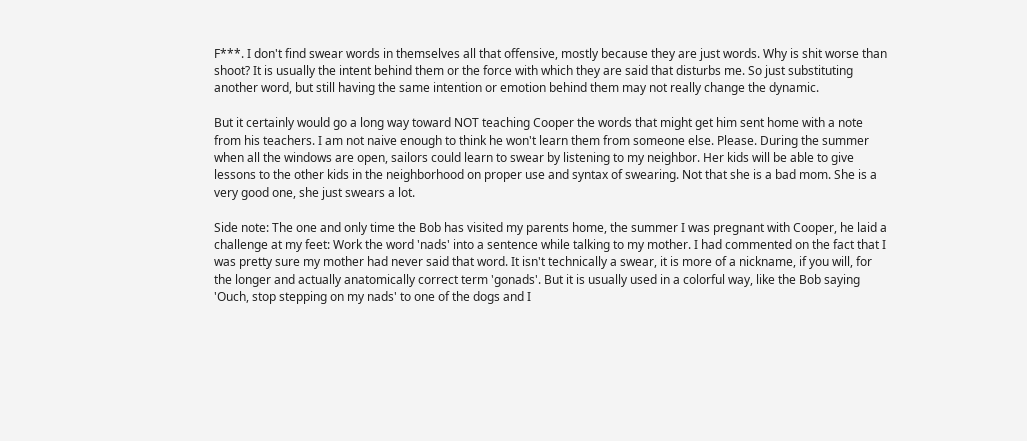F***. I don't find swear words in themselves all that offensive, mostly because they are just words. Why is shit worse than shoot? It is usually the intent behind them or the force with which they are said that disturbs me. So just substituting another word, but still having the same intention or emotion behind them may not really change the dynamic.

But it certainly would go a long way toward NOT teaching Cooper the words that might get him sent home with a note from his teachers. I am not naive enough to think he won't learn them from someone else. Please. During the summer when all the windows are open, sailors could learn to swear by listening to my neighbor. Her kids will be able to give lessons to the other kids in the neighborhood on proper use and syntax of swearing. Not that she is a bad mom. She is a very good one, she just swears a lot.

Side note: The one and only time the Bob has visited my parents home, the summer I was pregnant with Cooper, he laid a challenge at my feet: Work the word 'nads' into a sentence while talking to my mother. I had commented on the fact that I was pretty sure my mother had never said that word. It isn't technically a swear, it is more of a nickname, if you will, for the longer and actually anatomically correct term 'gonads'. But it is usually used in a colorful way, like the Bob saying 'Ouch, stop stepping on my nads' to one of the dogs and I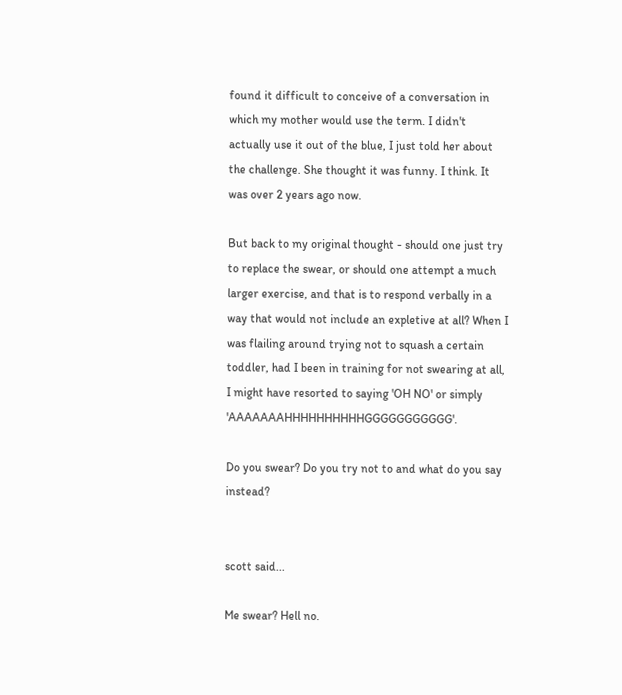found it difficult to conceive of a conversation in which my mother would use the term. I didn't actually use it out of the blue, I just told her about the challenge. She thought it was funny. I think. It was over 2 years ago now.

But back to my original thought - should one just try to replace the swear, or should one attempt a much larger exercise, and that is to respond verbally in a way that would not include an expletive at all? When I was flailing around trying not to squash a certain toddler, had I been in training for not swearing at all, I might have resorted to saying 'OH NO' or simply 'AAAAAAAHHHHHHHHHHGGGGGGGGGGG'.

Do you swear? Do you try not to and what do you say instead?


scott said...

Me swear? Hell no.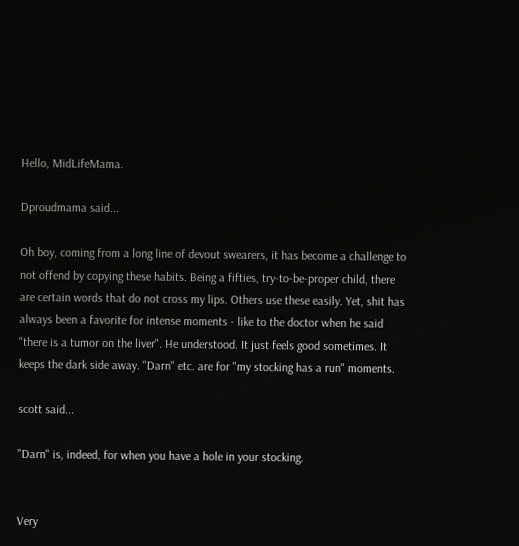Hello, MidLifeMama.

Dproudmama said...

Oh boy, coming from a long line of devout swearers, it has become a challenge to not offend by copying these habits. Being a fifties, try-to-be-proper child, there are certain words that do not cross my lips. Others use these easily. Yet, shit has always been a favorite for intense moments - like to the doctor when he said "there is a tumor on the liver". He understood. It just feels good sometimes. It keeps the dark side away. "Darn" etc. are for "my stocking has a run" moments.

scott said...

"Darn" is, indeed, for when you have a hole in your stocking.


Very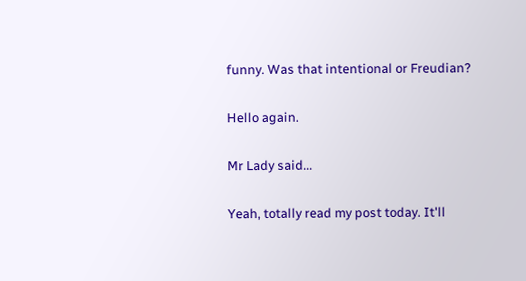funny. Was that intentional or Freudian?

Hello again.

Mr Lady said...

Yeah, totally read my post today. It'll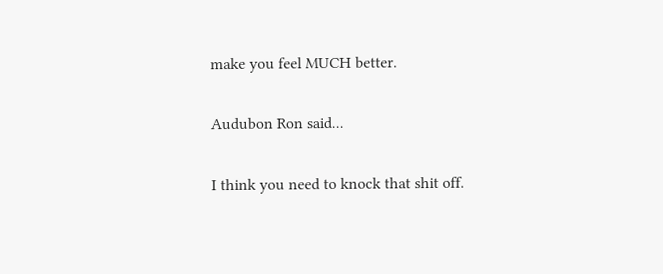make you feel MUCH better.

Audubon Ron said...

I think you need to knock that shit off.